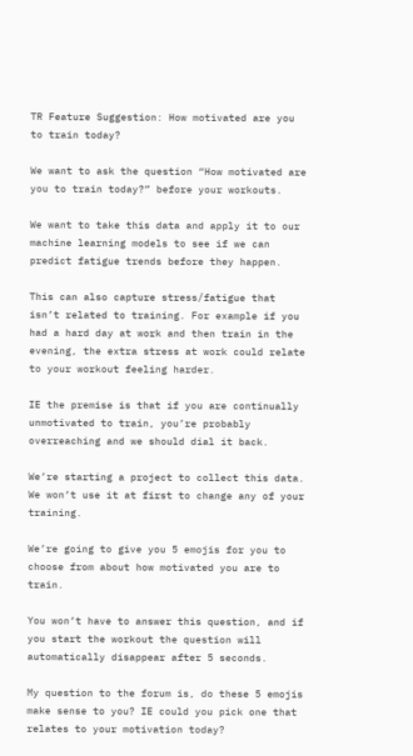TR Feature Suggestion: How motivated are you to train today?

We want to ask the question “How motivated are you to train today?” before your workouts.

We want to take this data and apply it to our machine learning models to see if we can predict fatigue trends before they happen.

This can also capture stress/fatigue that isn’t related to training. For example if you had a hard day at work and then train in the evening, the extra stress at work could relate to your workout feeling harder.

IE the premise is that if you are continually unmotivated to train, you’re probably overreaching and we should dial it back.

We’re starting a project to collect this data. We won’t use it at first to change any of your training.

We’re going to give you 5 emojis for you to choose from about how motivated you are to train.

You won’t have to answer this question, and if you start the workout the question will automatically disappear after 5 seconds.

My question to the forum is, do these 5 emojis make sense to you? IE could you pick one that relates to your motivation today?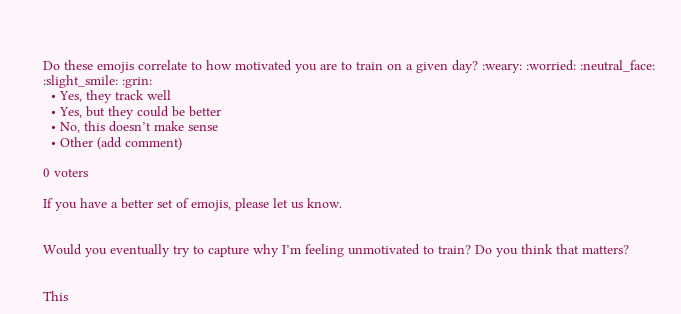Do these emojis correlate to how motivated you are to train on a given day? :weary: :worried: :neutral_face: :slight_smile: :grin:
  • Yes, they track well
  • Yes, but they could be better
  • No, this doesn’t make sense
  • Other (add comment)

0 voters

If you have a better set of emojis, please let us know.


Would you eventually try to capture why I’m feeling unmotivated to train? Do you think that matters?


This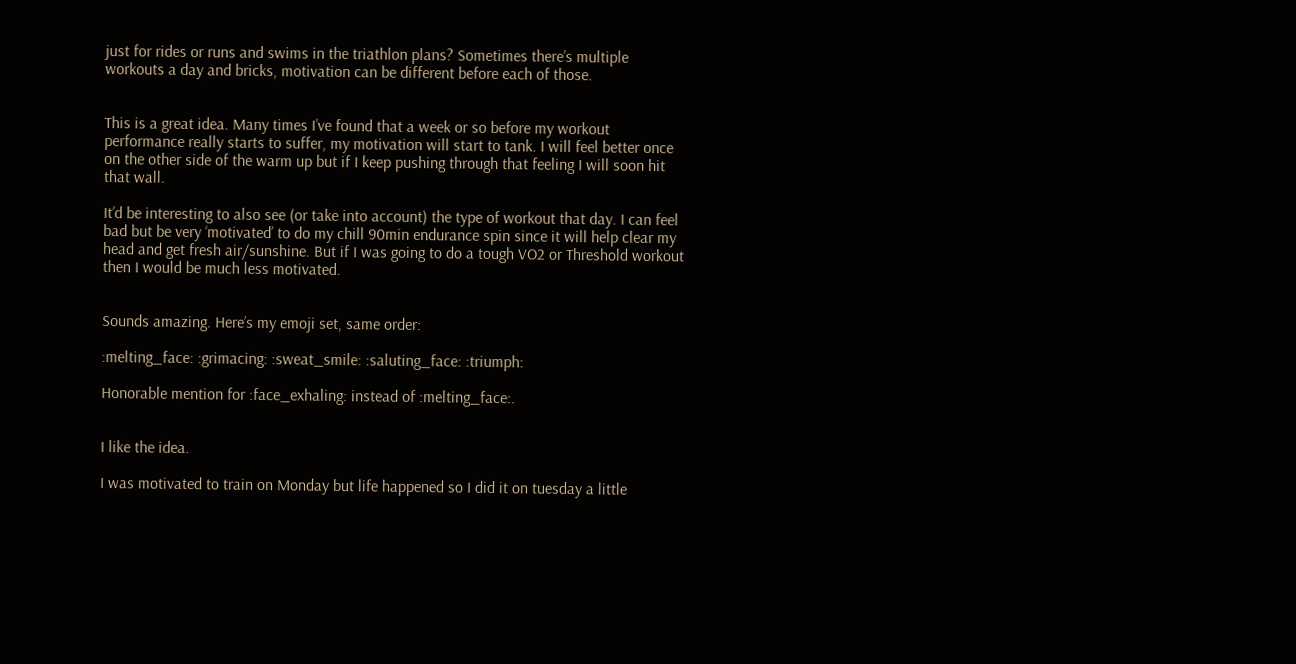just for rides or runs and swims in the triathlon plans? Sometimes there’s multiple workouts a day and bricks, motivation can be different before each of those.


This is a great idea. Many times I’ve found that a week or so before my workout performance really starts to suffer, my motivation will start to tank. I will feel better once on the other side of the warm up but if I keep pushing through that feeling I will soon hit that wall.

It’d be interesting to also see (or take into account) the type of workout that day. I can feel bad but be very ‘motivated’ to do my chill 90min endurance spin since it will help clear my head and get fresh air/sunshine. But if I was going to do a tough VO2 or Threshold workout then I would be much less motivated.


Sounds amazing. Here’s my emoji set, same order:

:melting_face: :grimacing: :sweat_smile: :saluting_face: :triumph:

Honorable mention for :face_exhaling: instead of :melting_face:.


I like the idea.

I was motivated to train on Monday but life happened so I did it on tuesday a little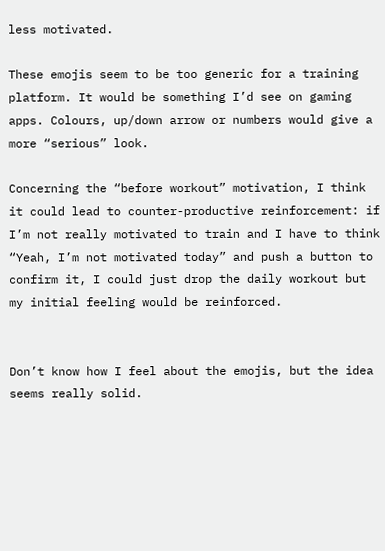less motivated.

These emojis seem to be too generic for a training platform. It would be something I’d see on gaming apps. Colours, up/down arrow or numbers would give a more “serious” look.

Concerning the “before workout” motivation, I think it could lead to counter-productive reinforcement: if I’m not really motivated to train and I have to think “Yeah, I’m not motivated today” and push a button to confirm it, I could just drop the daily workout but my initial feeling would be reinforced.


Don’t know how I feel about the emojis, but the idea seems really solid.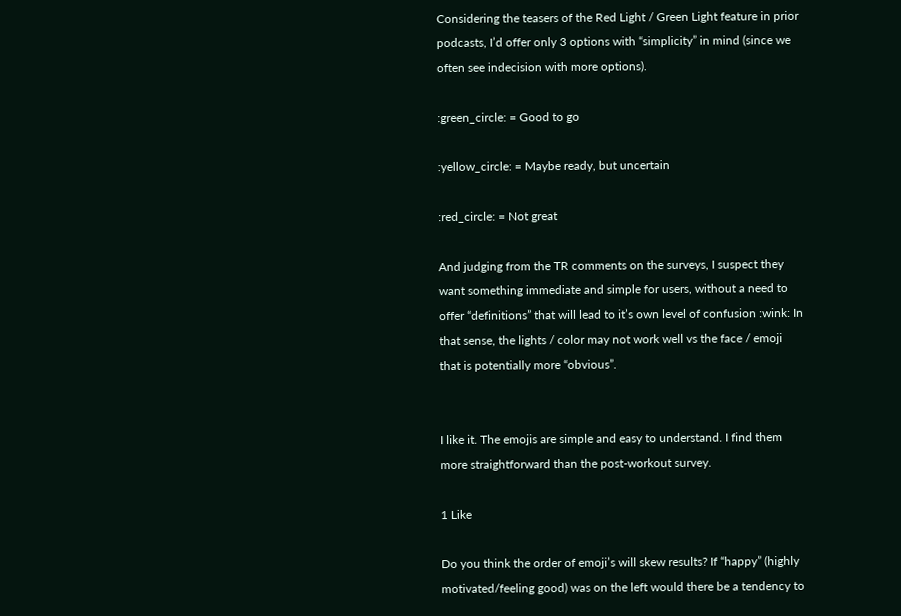Considering the teasers of the Red Light / Green Light feature in prior podcasts, I’d offer only 3 options with “simplicity” in mind (since we often see indecision with more options).

:green_circle: = Good to go

:yellow_circle: = Maybe ready, but uncertain

:red_circle: = Not great

And judging from the TR comments on the surveys, I suspect they want something immediate and simple for users, without a need to offer “definitions” that will lead to it’s own level of confusion :wink: In that sense, the lights / color may not work well vs the face / emoji that is potentially more “obvious”.


I like it. The emojis are simple and easy to understand. I find them more straightforward than the post-workout survey.

1 Like

Do you think the order of emoji’s will skew results? If “happy” (highly motivated/feeling good) was on the left would there be a tendency to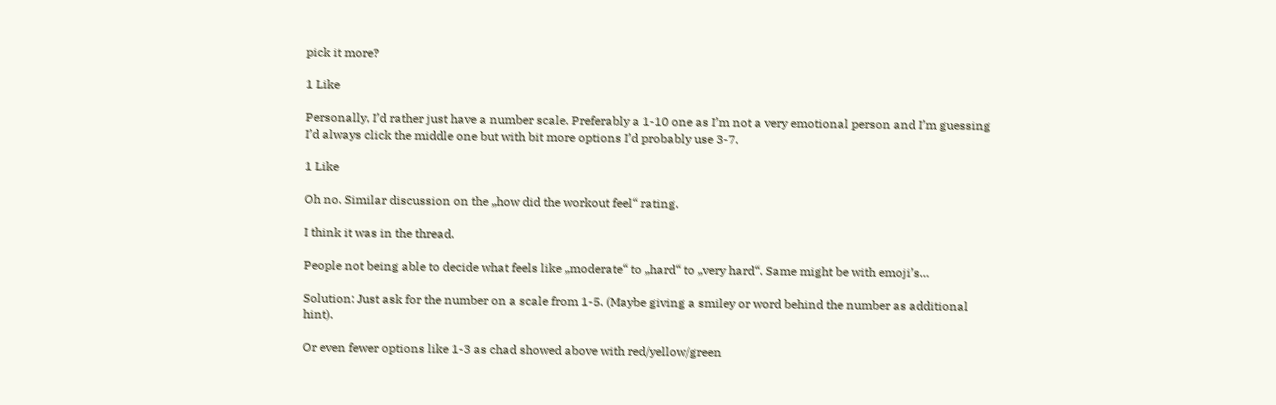pick it more?

1 Like

Personally, I’d rather just have a number scale. Preferably a 1-10 one as I’m not a very emotional person and I’m guessing I’d always click the middle one but with bit more options I’d probably use 3-7.

1 Like

Oh no. Similar discussion on the „how did the workout feel“ rating.

I think it was in the thread.

People not being able to decide what feels like „moderate“ to „hard“ to „very hard“. Same might be with emoji’s…

Solution: Just ask for the number on a scale from 1-5. (Maybe giving a smiley or word behind the number as additional hint).

Or even fewer options like 1-3 as chad showed above with red/yellow/green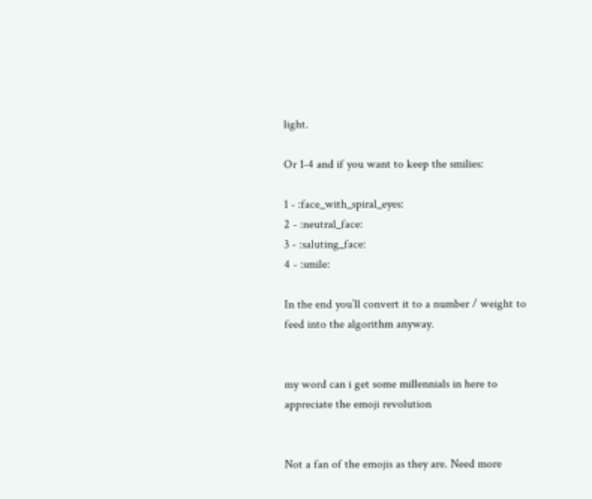light.

Or 1-4 and if you want to keep the smilies:

1 - :face_with_spiral_eyes:
2 - :neutral_face:
3 - :saluting_face:
4 - :smile:

In the end you’ll convert it to a number / weight to feed into the algorithm anyway.


my word can i get some millennials in here to appreciate the emoji revolution


Not a fan of the emojis as they are. Need more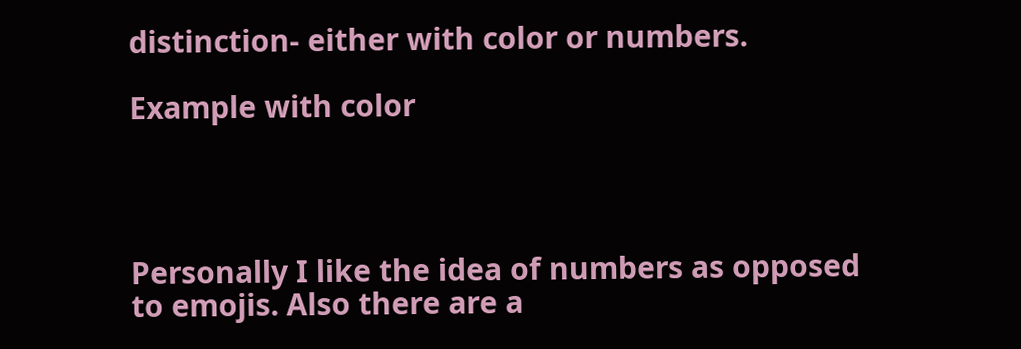distinction- either with color or numbers.

Example with color




Personally I like the idea of numbers as opposed to emojis. Also there are a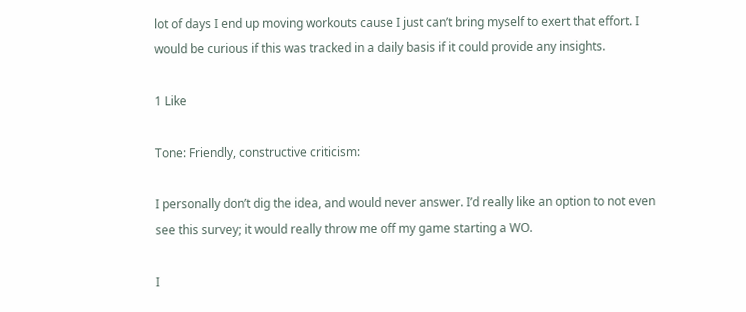lot of days I end up moving workouts cause I just can’t bring myself to exert that effort. I would be curious if this was tracked in a daily basis if it could provide any insights.

1 Like

Tone: Friendly, constructive criticism:

I personally don’t dig the idea, and would never answer. I’d really like an option to not even see this survey; it would really throw me off my game starting a WO.

I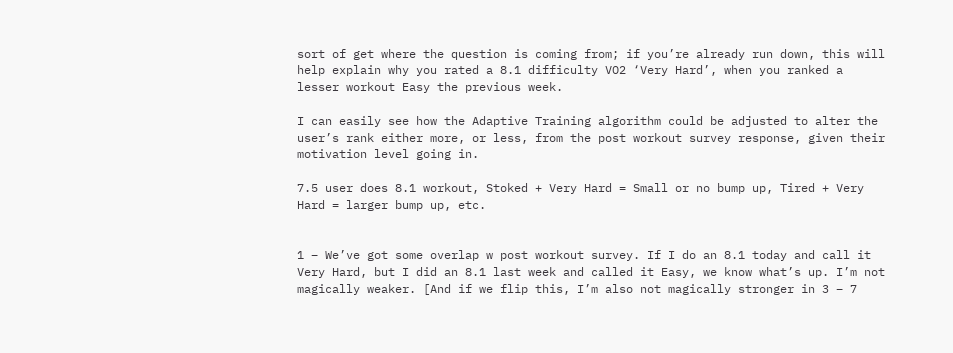sort of get where the question is coming from; if you’re already run down, this will help explain why you rated a 8.1 difficulty VO2 ‘Very Hard’, when you ranked a lesser workout Easy the previous week.

I can easily see how the Adaptive Training algorithm could be adjusted to alter the user’s rank either more, or less, from the post workout survey response, given their motivation level going in.

7.5 user does 8.1 workout, Stoked + Very Hard = Small or no bump up, Tired + Very Hard = larger bump up, etc.


1 – We’ve got some overlap w post workout survey. If I do an 8.1 today and call it Very Hard, but I did an 8.1 last week and called it Easy, we know what’s up. I’m not magically weaker. [And if we flip this, I’m also not magically stronger in 3 – 7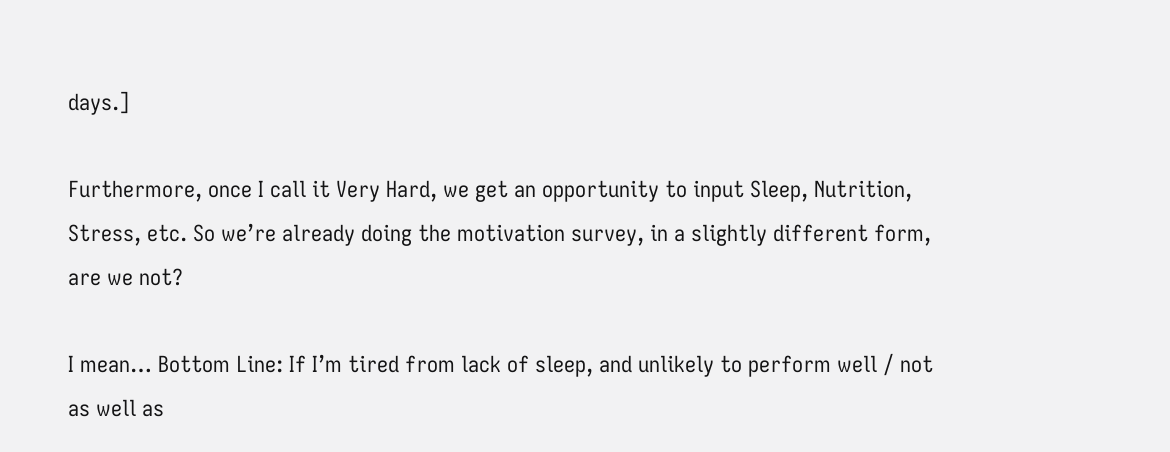days.]

Furthermore, once I call it Very Hard, we get an opportunity to input Sleep, Nutrition, Stress, etc. So we’re already doing the motivation survey, in a slightly different form, are we not?

I mean… Bottom Line: If I’m tired from lack of sleep, and unlikely to perform well / not as well as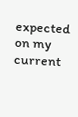expected on my current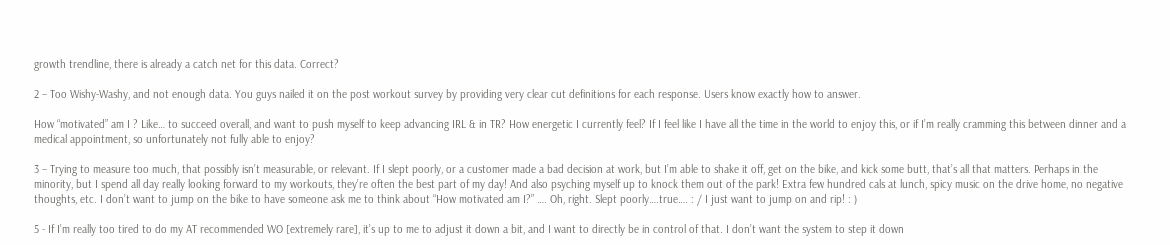growth trendline, there is already a catch net for this data. Correct?

2 – Too Wishy-Washy, and not enough data. You guys nailed it on the post workout survey by providing very clear cut definitions for each response. Users know exactly how to answer.

How “motivated” am I ? Like… to succeed overall, and want to push myself to keep advancing IRL & in TR? How energetic I currently feel? If I feel like I have all the time in the world to enjoy this, or if I’m really cramming this between dinner and a medical appointment, so unfortunately not fully able to enjoy?

3 – Trying to measure too much, that possibly isn’t measurable, or relevant. If I slept poorly, or a customer made a bad decision at work, but I’m able to shake it off, get on the bike, and kick some butt, that’s all that matters. Perhaps in the minority, but I spend all day really looking forward to my workouts, they’re often the best part of my day! And also psyching myself up to knock them out of the park! Extra few hundred cals at lunch, spicy music on the drive home, no negative thoughts, etc. I don’t want to jump on the bike to have someone ask me to think about “How motivated am I?” …. Oh, right. Slept poorly….true…. : / I just want to jump on and rip! : )

5 - If I’m really too tired to do my AT recommended WO [extremely rare], it’s up to me to adjust it down a bit, and I want to directly be in control of that. I don’t want the system to step it down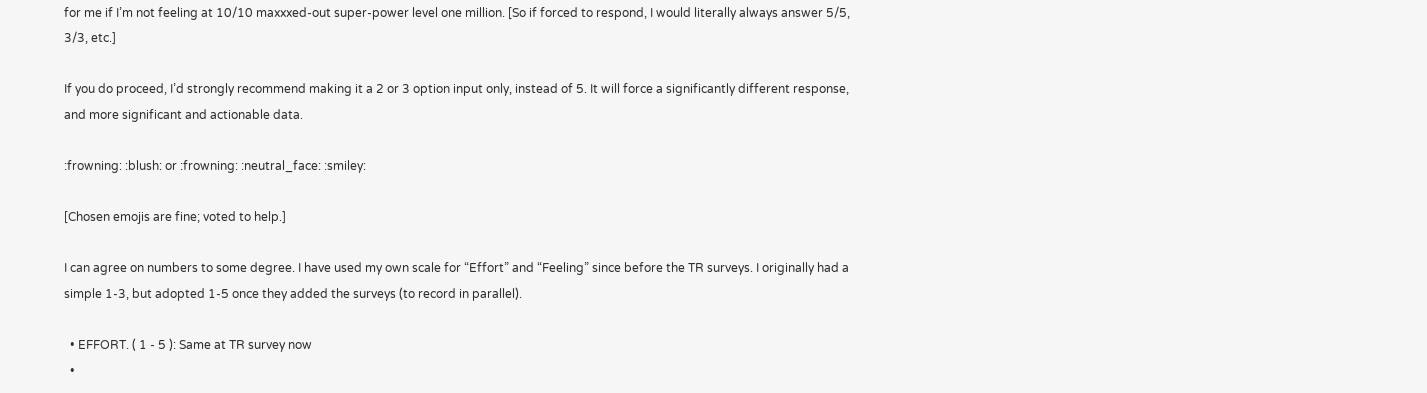for me if I’m not feeling at 10/10 maxxxed-out super-power level one million. [So if forced to respond, I would literally always answer 5/5, 3/3, etc.]

If you do proceed, I’d strongly recommend making it a 2 or 3 option input only, instead of 5. It will force a significantly different response, and more significant and actionable data.

:frowning: :blush: or :frowning: :neutral_face: :smiley:

[Chosen emojis are fine; voted to help.]

I can agree on numbers to some degree. I have used my own scale for “Effort” and “Feeling” since before the TR surveys. I originally had a simple 1-3, but adopted 1-5 once they added the surveys (to record in parallel).

  • EFFORT. ( 1 - 5 ): Same at TR survey now
  •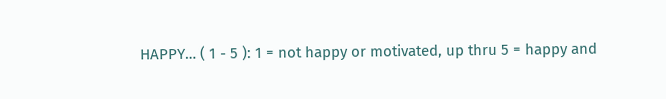HAPPY… ( 1 - 5 ): 1 = not happy or motivated, up thru 5 = happy and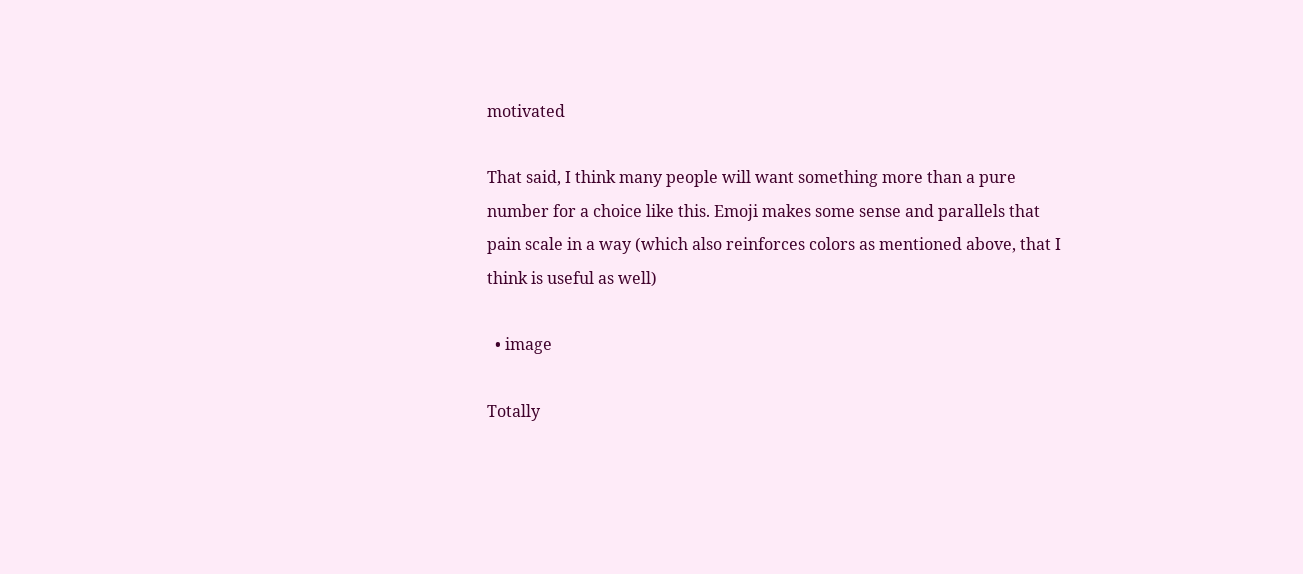motivated

That said, I think many people will want something more than a pure number for a choice like this. Emoji makes some sense and parallels that pain scale in a way (which also reinforces colors as mentioned above, that I think is useful as well)

  • image

Totally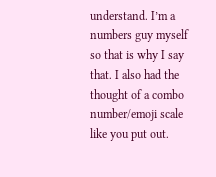understand. I’m a numbers guy myself so that is why I say that. I also had the thought of a combo number/emoji scale like you put out.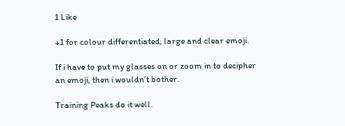1 Like

+1 for colour differentiated, large and clear emoji.

If i have to put my glasses on or zoom in to decipher an emoji, then i wouldn’t bother.

Training Peaks do it well.